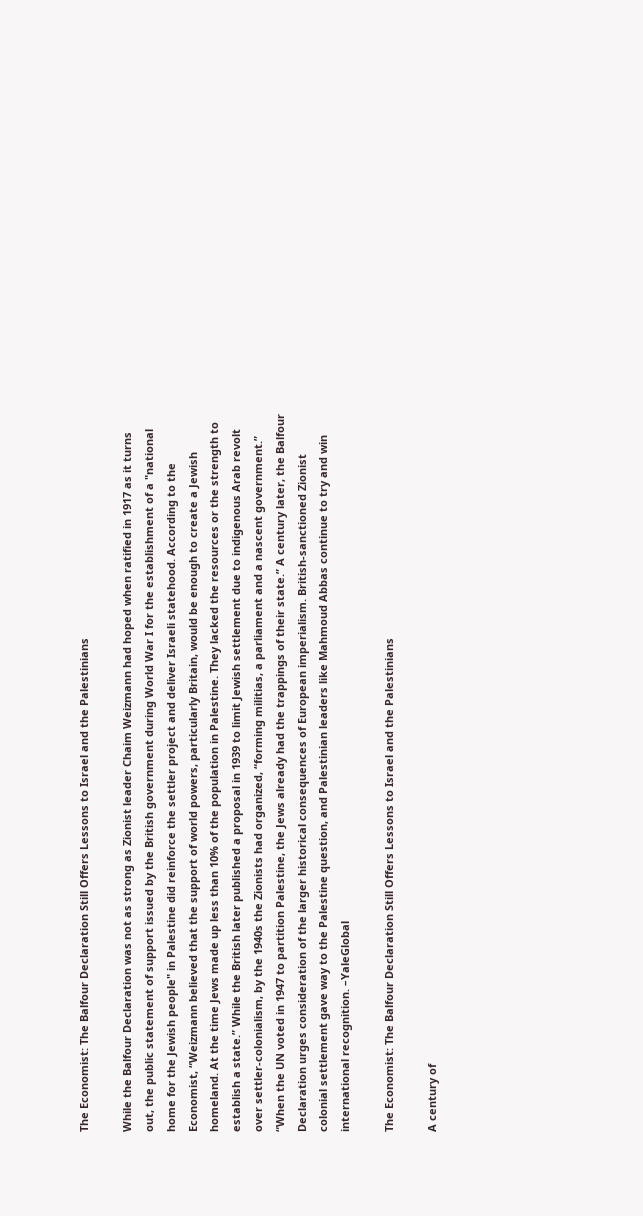The Economist: The Balfour Declaration Still Offers Lessons to Israel and the Palestinians

While the Balfour Declaration was not as strong as Zionist leader Chaim Weizmann had hoped when ratified in 1917 as it turns out, the public statement of support issued by the British government during World War I for the establishment of a "national home for the Jewish people" in Palestine did reinforce the settler project and deliver Israeli statehood. According to the Economist, “Weizmann believed that the support of world powers, particularly Britain, would be enough to create a Jewish homeland. At the time Jews made up less than 10% of the population in Palestine. They lacked the resources or the strength to establish a state.” While the British later published a proposal in 1939 to limit Jewish settlement due to indigenous Arab revolt over settler-colonialism, by the 1940s the Zionists had organized, “forming militias, a parliament and a nascent government.” “When the UN voted in 1947 to partition Palestine, the Jews already had the trappings of their state.” A century later, the Balfour Declaration urges consideration of the larger historical consequences of European imperialism. British-sanctioned Zionist colonial settlement gave way to the Palestine question, and Palestinian leaders like Mahmoud Abbas continue to try and win international recognition. –YaleGlobal

The Economist: The Balfour Declaration Still Offers Lessons to Israel and the Palestinians

A century of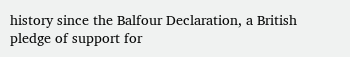history since the Balfour Declaration, a British pledge of support for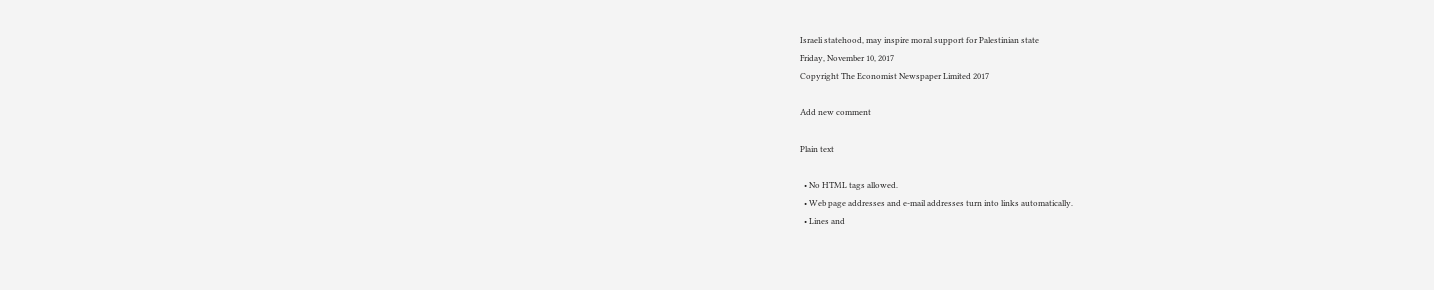Israeli statehood, may inspire moral support for Palestinian state
Friday, November 10, 2017
Copyright The Economist Newspaper Limited 2017

Add new comment

Plain text

  • No HTML tags allowed.
  • Web page addresses and e-mail addresses turn into links automatically.
  • Lines and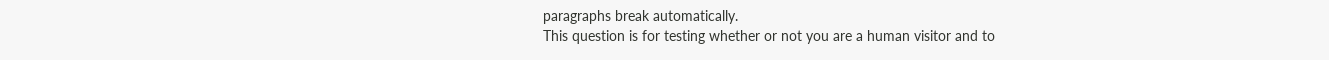paragraphs break automatically.
This question is for testing whether or not you are a human visitor and to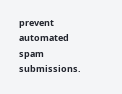prevent automated spam submissions.